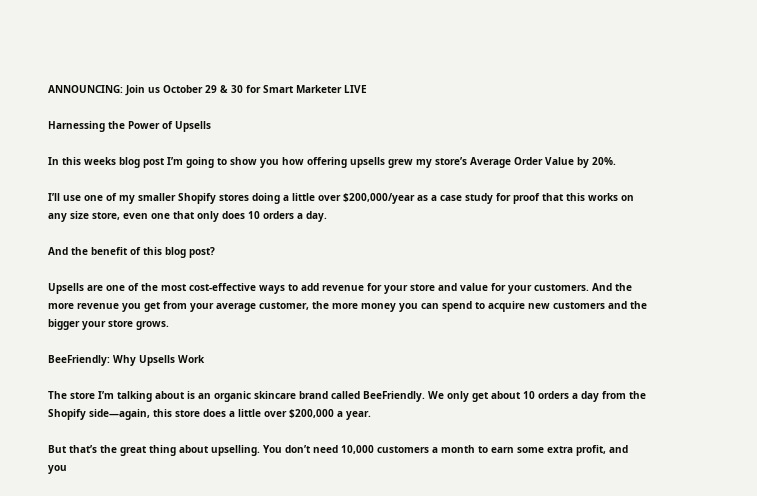ANNOUNCING: Join us October 29 & 30 for Smart Marketer LIVE

Harnessing the Power of Upsells

In this weeks blog post I’m going to show you how offering upsells grew my store’s Average Order Value by 20%.

I’ll use one of my smaller Shopify stores doing a little over $200,000/year as a case study for proof that this works on any size store, even one that only does 10 orders a day.

And the benefit of this blog post?

Upsells are one of the most cost-effective ways to add revenue for your store and value for your customers. And the more revenue you get from your average customer, the more money you can spend to acquire new customers and the bigger your store grows.

BeeFriendly: Why Upsells Work

The store I’m talking about is an organic skincare brand called BeeFriendly. We only get about 10 orders a day from the Shopify side—again, this store does a little over $200,000 a year.

But that’s the great thing about upselling. You don’t need 10,000 customers a month to earn some extra profit, and you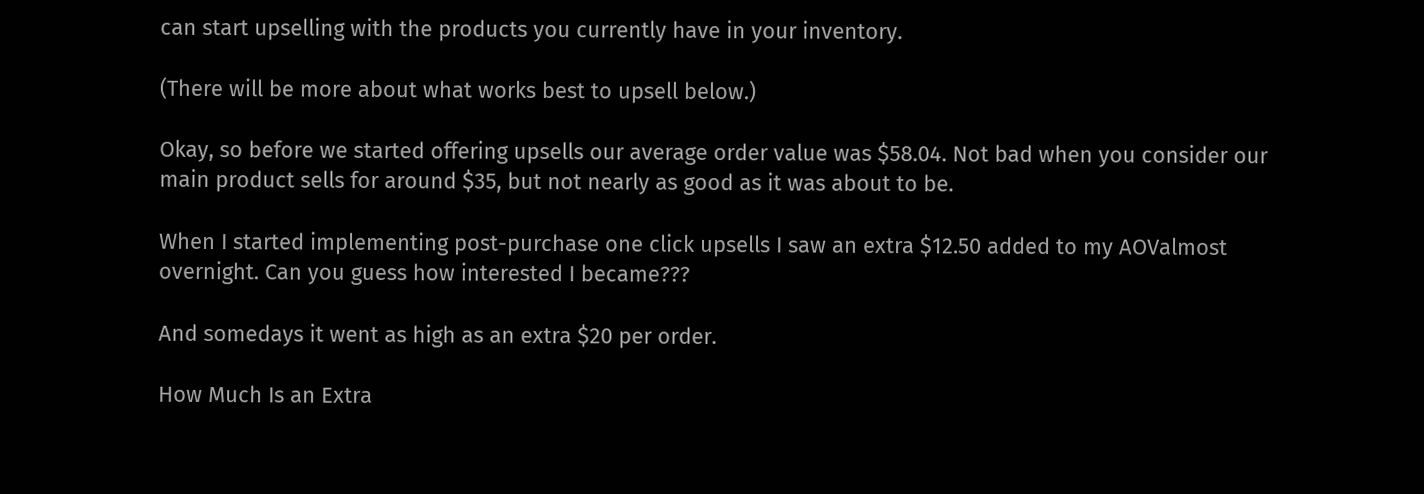can start upselling with the products you currently have in your inventory.

(There will be more about what works best to upsell below.)

Okay, so before we started offering upsells our average order value was $58.04. Not bad when you consider our main product sells for around $35, but not nearly as good as it was about to be.

When I started implementing post-purchase one click upsells I saw an extra $12.50 added to my AOValmost overnight. Can you guess how interested I became???

And somedays it went as high as an extra $20 per order.

How Much Is an Extra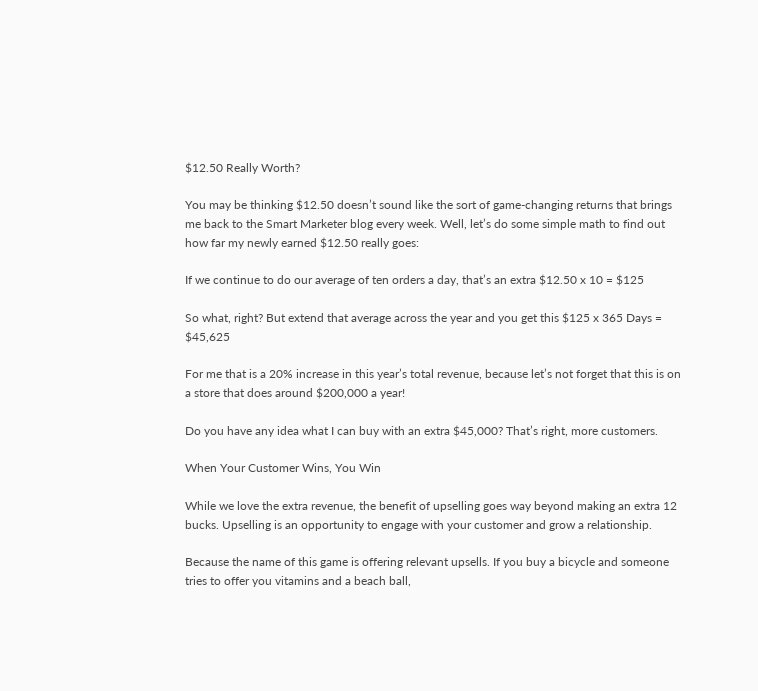$12.50 Really Worth?

You may be thinking $12.50 doesn’t sound like the sort of game-changing returns that brings me back to the Smart Marketer blog every week. Well, let’s do some simple math to find out how far my newly earned $12.50 really goes:

If we continue to do our average of ten orders a day, that’s an extra $12.50 x 10 = $125

So what, right? But extend that average across the year and you get this $125 x 365 Days = $45,625

For me that is a 20% increase in this year’s total revenue, because let’s not forget that this is on a store that does around $200,000 a year!

Do you have any idea what I can buy with an extra $45,000? That’s right, more customers.

When Your Customer Wins, You Win

While we love the extra revenue, the benefit of upselling goes way beyond making an extra 12 bucks. Upselling is an opportunity to engage with your customer and grow a relationship.

Because the name of this game is offering relevant upsells. If you buy a bicycle and someone tries to offer you vitamins and a beach ball,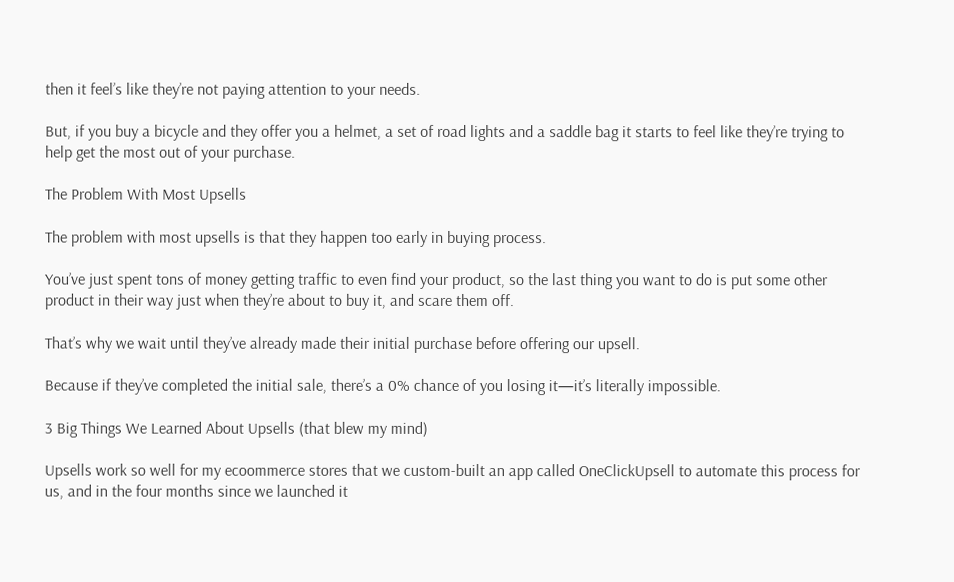then it feel’s like they’re not paying attention to your needs.

But, if you buy a bicycle and they offer you a helmet, a set of road lights and a saddle bag it starts to feel like they’re trying to help get the most out of your purchase.

The Problem With Most Upsells

The problem with most upsells is that they happen too early in buying process.

You’ve just spent tons of money getting traffic to even find your product, so the last thing you want to do is put some other product in their way just when they’re about to buy it, and scare them off.

That’s why we wait until they’ve already made their initial purchase before offering our upsell.

Because if they’ve completed the initial sale, there’s a 0% chance of you losing it—it’s literally impossible.

3 Big Things We Learned About Upsells (that blew my mind)

Upsells work so well for my ecoommerce stores that we custom-built an app called OneClickUpsell to automate this process for us, and in the four months since we launched it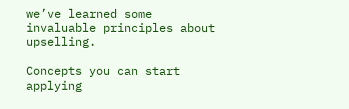we’ve learned some invaluable principles about upselling.

Concepts you can start applying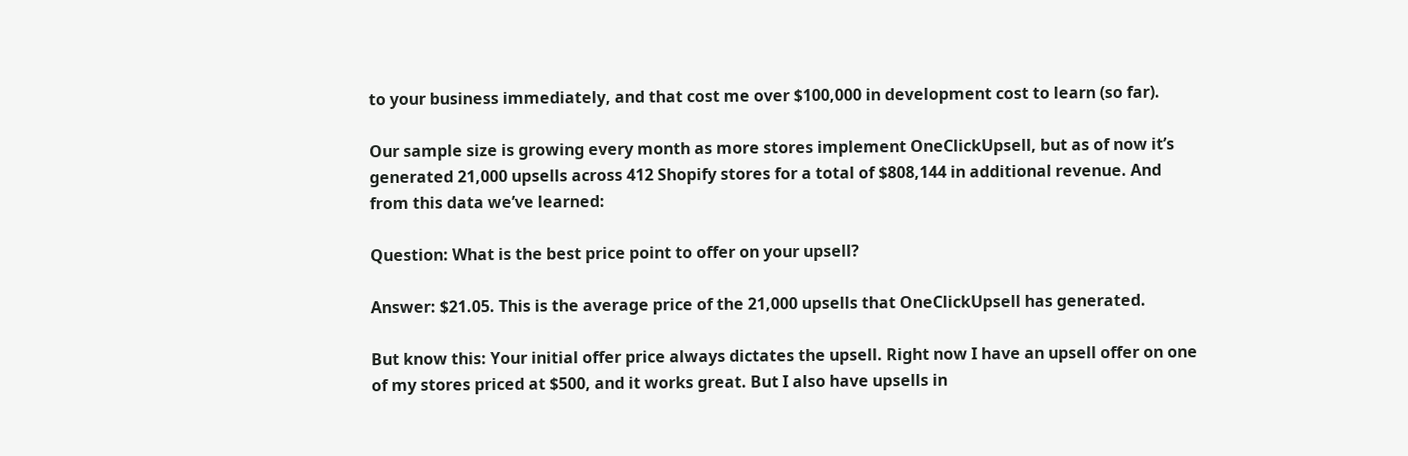to your business immediately, and that cost me over $100,000 in development cost to learn (so far).

Our sample size is growing every month as more stores implement OneClickUpsell, but as of now it’s generated 21,000 upsells across 412 Shopify stores for a total of $808,144 in additional revenue. And from this data we’ve learned:

Question: What is the best price point to offer on your upsell?

Answer: $21.05. This is the average price of the 21,000 upsells that OneClickUpsell has generated.

But know this: Your initial offer price always dictates the upsell. Right now I have an upsell offer on one of my stores priced at $500, and it works great. But I also have upsells in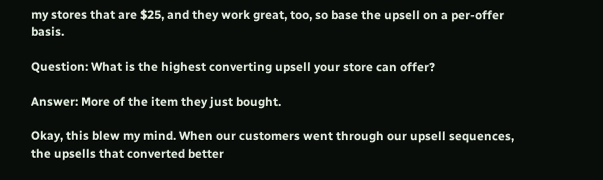my stores that are $25, and they work great, too, so base the upsell on a per-offer basis.

Question: What is the highest converting upsell your store can offer?

Answer: More of the item they just bought.

Okay, this blew my mind. When our customers went through our upsell sequences, the upsells that converted better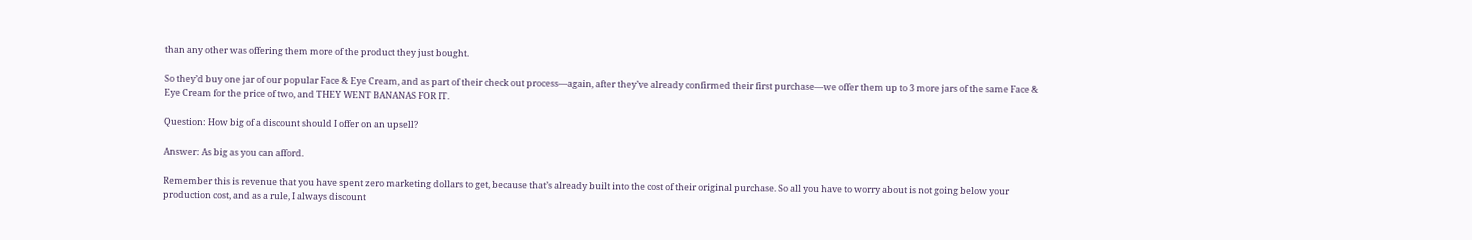than any other was offering them more of the product they just bought.

So they’d buy one jar of our popular Face & Eye Cream, and as part of their check out process—again, after they’ve already confirmed their first purchase—we offer them up to 3 more jars of the same Face & Eye Cream for the price of two, and THEY WENT BANANAS FOR IT.

Question: How big of a discount should I offer on an upsell?

Answer: As big as you can afford.

Remember this is revenue that you have spent zero marketing dollars to get, because that’s already built into the cost of their original purchase. So all you have to worry about is not going below your production cost, and as a rule, I always discount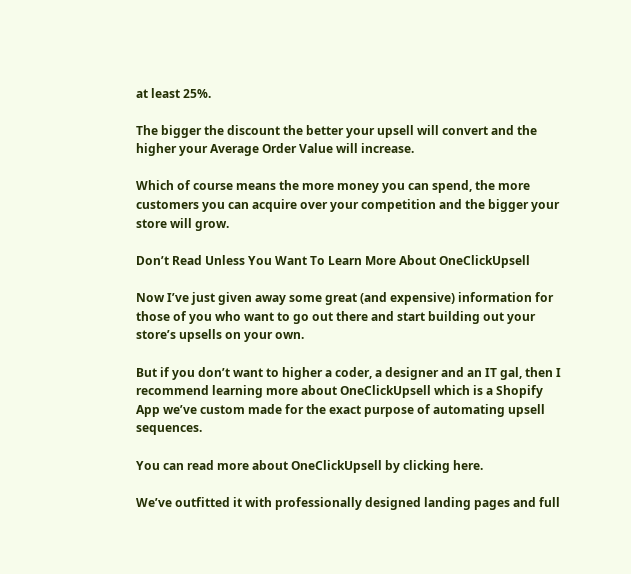at least 25%.

The bigger the discount the better your upsell will convert and the higher your Average Order Value will increase.

Which of course means the more money you can spend, the more customers you can acquire over your competition and the bigger your store will grow.

Don’t Read Unless You Want To Learn More About OneClickUpsell

Now I’ve just given away some great (and expensive) information for those of you who want to go out there and start building out your store’s upsells on your own.

But if you don’t want to higher a coder, a designer and an IT gal, then I recommend learning more about OneClickUpsell which is a Shopify App we’ve custom made for the exact purpose of automating upsell sequences.

You can read more about OneClickUpsell by clicking here.

We’ve outfitted it with professionally designed landing pages and full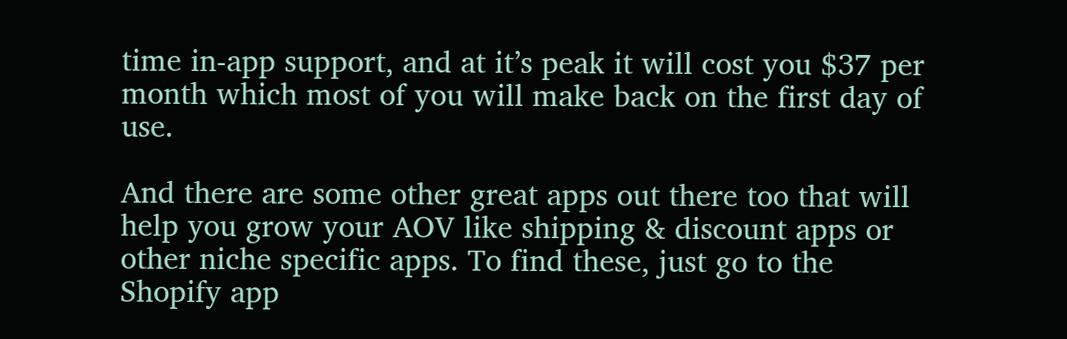time in-app support, and at it’s peak it will cost you $37 per month which most of you will make back on the first day of use.

And there are some other great apps out there too that will help you grow your AOV like shipping & discount apps or other niche specific apps. To find these, just go to the Shopify app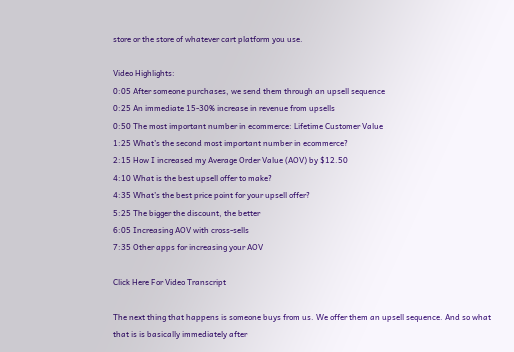store or the store of whatever cart platform you use.

Video Highlights:
0:05 After someone purchases, we send them through an upsell sequence
0:25 An immediate 15-30% increase in revenue from upsells
0:50 The most important number in ecommerce: Lifetime Customer Value
1:25 What’s the second most important number in ecommerce?
2:15 How I increased my Average Order Value (AOV) by $12.50
4:10 What is the best upsell offer to make?
4:35 What’s the best price point for your upsell offer?
5:25 The bigger the discount, the better
6:05 Increasing AOV with cross-sells
7:35 Other apps for increasing your AOV

Click Here For Video Transcript

The next thing that happens is someone buys from us. We offer them an upsell sequence. And so what that is is basically immediately after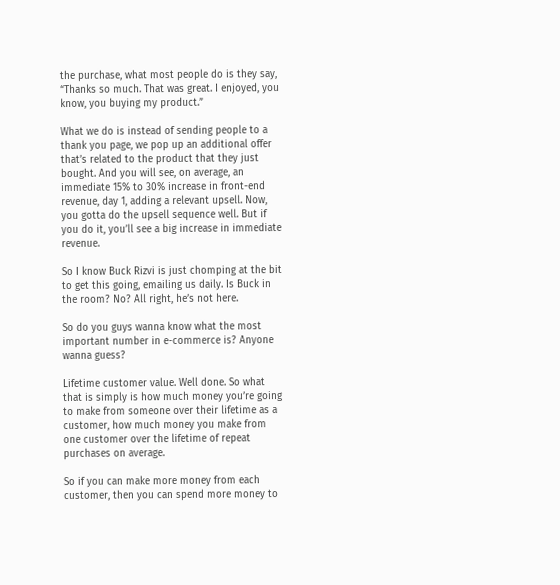the purchase, what most people do is they say, “Thanks so much. That was great. I enjoyed, you know, you buying my product.”

What we do is instead of sending people to a thank you page, we pop up an additional offer that’s related to the product that they just bought. And you will see, on average, an immediate 15% to 30% increase in front-end revenue, day 1, adding a relevant upsell. Now, you gotta do the upsell sequence well. But if you do it, you’ll see a big increase in immediate revenue.

So I know Buck Rizvi is just chomping at the bit to get this going, emailing us daily. Is Buck in the room? No? All right, he’s not here.

So do you guys wanna know what the most important number in e-commerce is? Anyone wanna guess?

Lifetime customer value. Well done. So what that is simply is how much money you’re going to make from someone over their lifetime as a customer, how much money you make from one customer over the lifetime of repeat purchases on average.

So if you can make more money from each customer, then you can spend more money to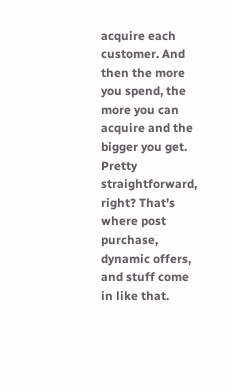acquire each customer. And then the more you spend, the more you can acquire and the bigger you get. Pretty straightforward, right? That’s where post purchase, dynamic offers, and stuff come in like that.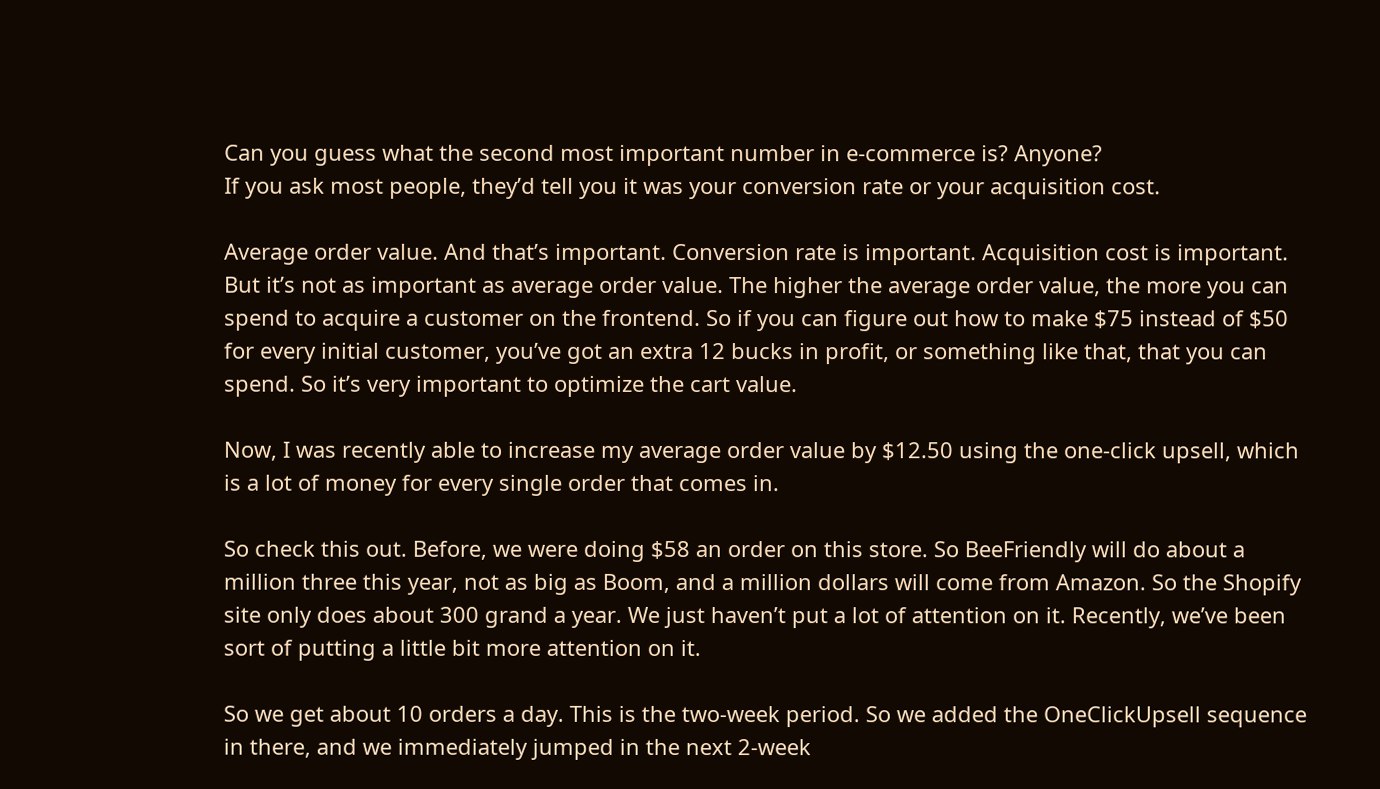Can you guess what the second most important number in e-commerce is? Anyone?
If you ask most people, they’d tell you it was your conversion rate or your acquisition cost.

Average order value. And that’s important. Conversion rate is important. Acquisition cost is important. But it’s not as important as average order value. The higher the average order value, the more you can spend to acquire a customer on the frontend. So if you can figure out how to make $75 instead of $50 for every initial customer, you’ve got an extra 12 bucks in profit, or something like that, that you can spend. So it’s very important to optimize the cart value.

Now, I was recently able to increase my average order value by $12.50 using the one-click upsell, which is a lot of money for every single order that comes in.

So check this out. Before, we were doing $58 an order on this store. So BeeFriendly will do about a million three this year, not as big as Boom, and a million dollars will come from Amazon. So the Shopify site only does about 300 grand a year. We just haven’t put a lot of attention on it. Recently, we’ve been sort of putting a little bit more attention on it.

So we get about 10 orders a day. This is the two-week period. So we added the OneClickUpsell sequence in there, and we immediately jumped in the next 2-week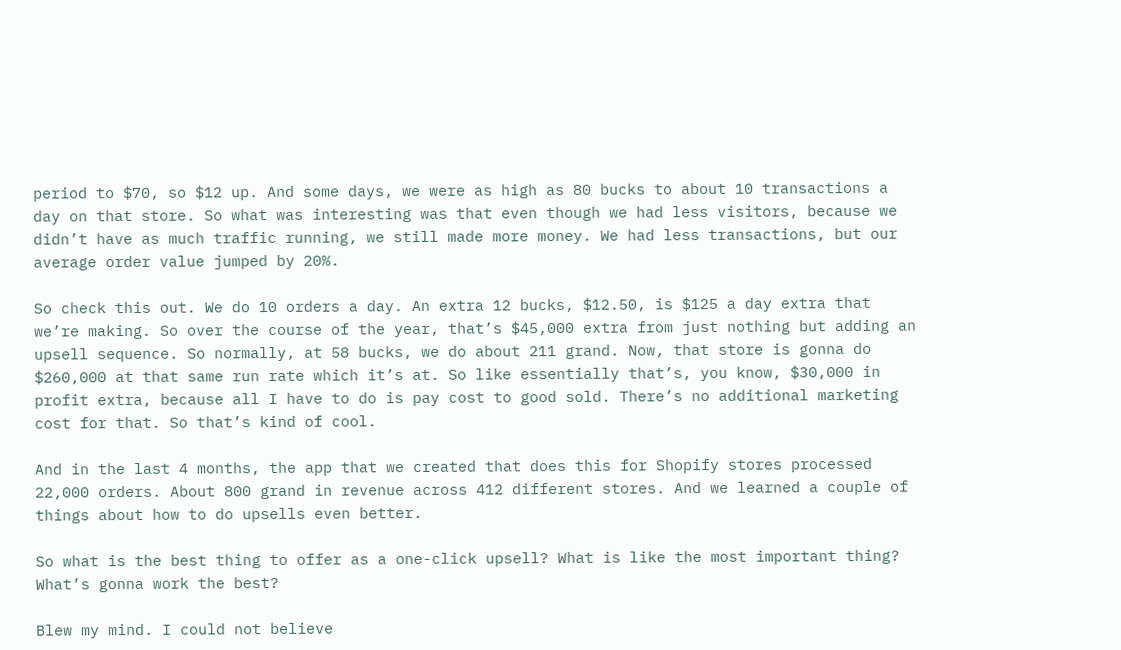period to $70, so $12 up. And some days, we were as high as 80 bucks to about 10 transactions a day on that store. So what was interesting was that even though we had less visitors, because we didn’t have as much traffic running, we still made more money. We had less transactions, but our average order value jumped by 20%.

So check this out. We do 10 orders a day. An extra 12 bucks, $12.50, is $125 a day extra that we’re making. So over the course of the year, that’s $45,000 extra from just nothing but adding an upsell sequence. So normally, at 58 bucks, we do about 211 grand. Now, that store is gonna do $260,000 at that same run rate which it’s at. So like essentially that’s, you know, $30,000 in profit extra, because all I have to do is pay cost to good sold. There’s no additional marketing cost for that. So that’s kind of cool.

And in the last 4 months, the app that we created that does this for Shopify stores processed 22,000 orders. About 800 grand in revenue across 412 different stores. And we learned a couple of things about how to do upsells even better.

So what is the best thing to offer as a one-click upsell? What is like the most important thing? What’s gonna work the best?

Blew my mind. I could not believe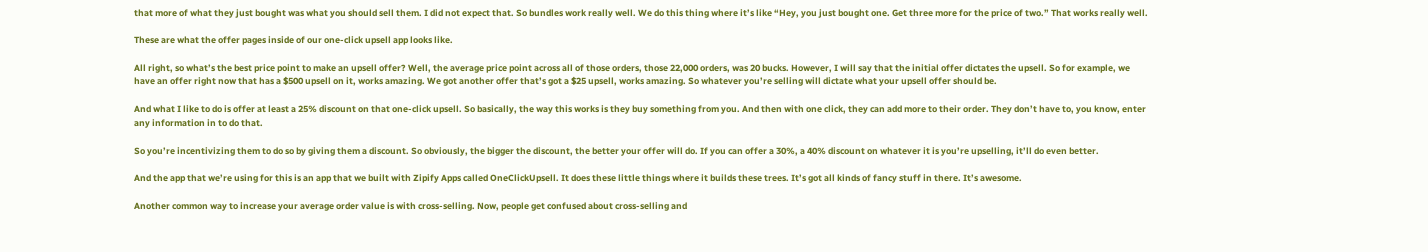that more of what they just bought was what you should sell them. I did not expect that. So bundles work really well. We do this thing where it’s like “Hey, you just bought one. Get three more for the price of two.” That works really well.

These are what the offer pages inside of our one-click upsell app looks like.

All right, so what’s the best price point to make an upsell offer? Well, the average price point across all of those orders, those 22,000 orders, was 20 bucks. However, I will say that the initial offer dictates the upsell. So for example, we have an offer right now that has a $500 upsell on it, works amazing. We got another offer that’s got a $25 upsell, works amazing. So whatever you’re selling will dictate what your upsell offer should be.

And what I like to do is offer at least a 25% discount on that one-click upsell. So basically, the way this works is they buy something from you. And then with one click, they can add more to their order. They don’t have to, you know, enter any information in to do that.

So you’re incentivizing them to do so by giving them a discount. So obviously, the bigger the discount, the better your offer will do. If you can offer a 30%, a 40% discount on whatever it is you’re upselling, it’ll do even better.

And the app that we’re using for this is an app that we built with Zipify Apps called OneClickUpsell. It does these little things where it builds these trees. It’s got all kinds of fancy stuff in there. It’s awesome.

Another common way to increase your average order value is with cross-selling. Now, people get confused about cross-selling and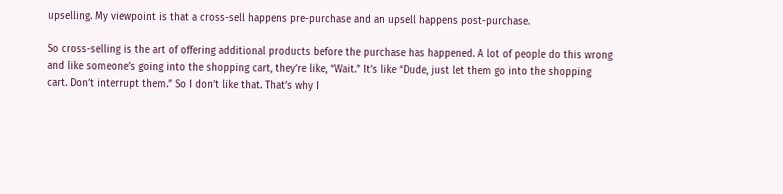upselling. My viewpoint is that a cross-sell happens pre-purchase and an upsell happens post-purchase.

So cross-selling is the art of offering additional products before the purchase has happened. A lot of people do this wrong and like someone’s going into the shopping cart, they’re like, “Wait.” It’s like “Dude, just let them go into the shopping cart. Don’t interrupt them.” So I don’t like that. That’s why I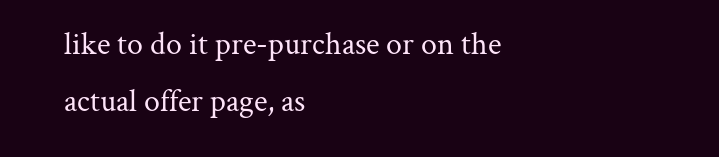like to do it pre-purchase or on the actual offer page, as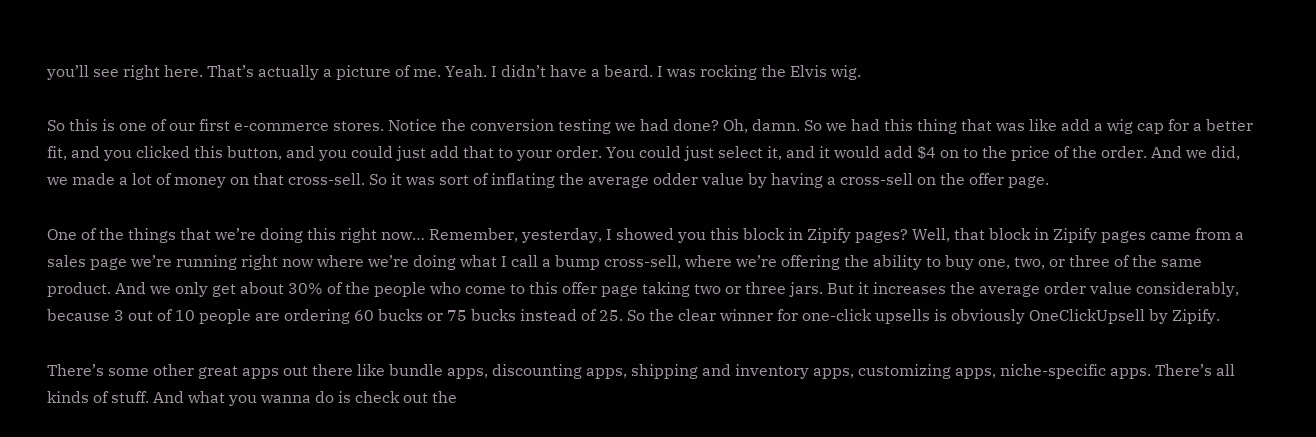you’ll see right here. That’s actually a picture of me. Yeah. I didn’t have a beard. I was rocking the Elvis wig.

So this is one of our first e-commerce stores. Notice the conversion testing we had done? Oh, damn. So we had this thing that was like add a wig cap for a better fit, and you clicked this button, and you could just add that to your order. You could just select it, and it would add $4 on to the price of the order. And we did, we made a lot of money on that cross-sell. So it was sort of inflating the average odder value by having a cross-sell on the offer page.

One of the things that we’re doing this right now… Remember, yesterday, I showed you this block in Zipify pages? Well, that block in Zipify pages came from a sales page we’re running right now where we’re doing what I call a bump cross-sell, where we’re offering the ability to buy one, two, or three of the same product. And we only get about 30% of the people who come to this offer page taking two or three jars. But it increases the average order value considerably, because 3 out of 10 people are ordering 60 bucks or 75 bucks instead of 25. So the clear winner for one-click upsells is obviously OneClickUpsell by Zipify.

There’s some other great apps out there like bundle apps, discounting apps, shipping and inventory apps, customizing apps, niche-specific apps. There’s all kinds of stuff. And what you wanna do is check out the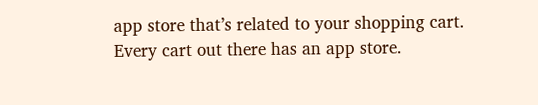app store that’s related to your shopping cart. Every cart out there has an app store.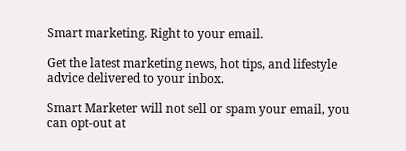Smart marketing. Right to your email.

Get the latest marketing news, hot tips, and lifestyle advice delivered to your inbox.

Smart Marketer will not sell or spam your email, you can opt-out at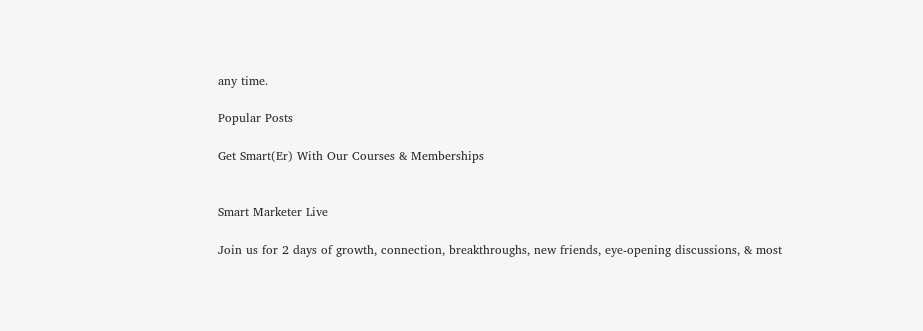any time.

Popular Posts

Get Smart(Er) With Our Courses & Memberships


Smart Marketer Live

Join us for 2 days of growth, connection, breakthroughs, new friends, eye-opening discussions, & most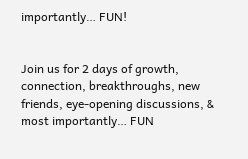importantly… FUN!


Join us for 2 days of growth, connection, breakthroughs, new friends, eye-opening discussions, & most importantly… FUN